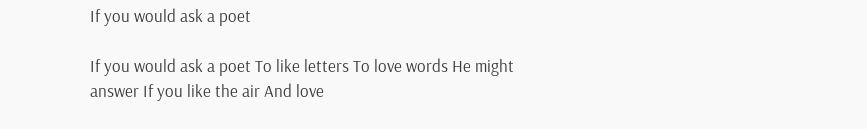If you would ask a poet

If you would ask a poet To like letters To love words He might answer If you like the air And love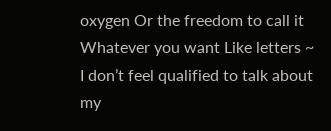oxygen Or the freedom to call it Whatever you want Like letters ~ I don’t feel qualified to talk about my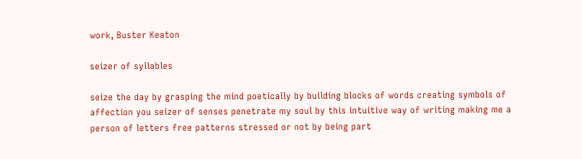work, Buster Keaton

seizer of syllables

seize the day by grasping the mind poetically by building blocks of words creating symbols of affection you seizer of senses penetrate my soul by this intuitive way of writing making me a person of letters free patterns stressed or not by being part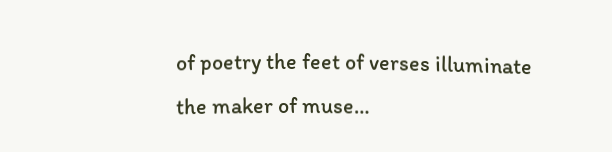of poetry the feet of verses illuminate the maker of muse…